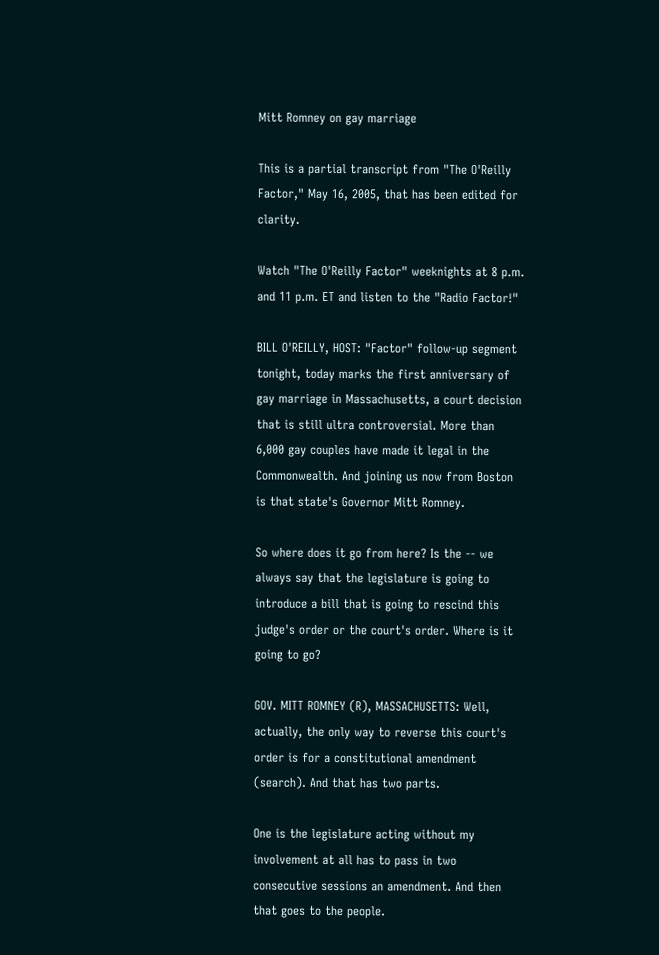Mitt Romney on gay marriage

This is a partial transcript from "The O'Reilly Factor," May 16, 2005, that has been edited for clarity.

Watch "The O'Reilly Factor" weeknights at 8 p.m. and 11 p.m. ET and listen to the "Radio Factor!"

BILL O'REILLY, HOST: "Factor" follow-up segment tonight, today marks the first anniversary of gay marriage in Massachusetts, a court decision that is still ultra controversial. More than 6,000 gay couples have made it legal in the Commonwealth. And joining us now from Boston is that state's Governor Mitt Romney.

So where does it go from here? Is the -- we always say that the legislature is going to introduce a bill that is going to rescind this judge's order or the court's order. Where is it going to go?

GOV. MITT ROMNEY (R), MASSACHUSETTS: Well, actually, the only way to reverse this court's order is for a constitutional amendment (search). And that has two parts.

One is the legislature acting without my involvement at all has to pass in two consecutive sessions an amendment. And then that goes to the people.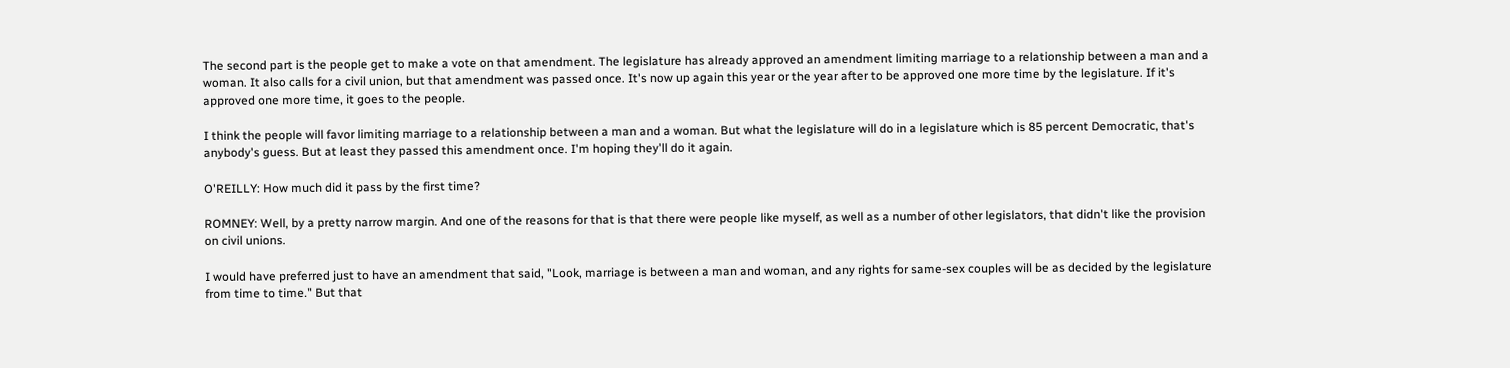The second part is the people get to make a vote on that amendment. The legislature has already approved an amendment limiting marriage to a relationship between a man and a woman. It also calls for a civil union, but that amendment was passed once. It's now up again this year or the year after to be approved one more time by the legislature. If it's approved one more time, it goes to the people.

I think the people will favor limiting marriage to a relationship between a man and a woman. But what the legislature will do in a legislature which is 85 percent Democratic, that's anybody's guess. But at least they passed this amendment once. I'm hoping they'll do it again.

O'REILLY: How much did it pass by the first time?

ROMNEY: Well, by a pretty narrow margin. And one of the reasons for that is that there were people like myself, as well as a number of other legislators, that didn't like the provision on civil unions.

I would have preferred just to have an amendment that said, "Look, marriage is between a man and woman, and any rights for same-sex couples will be as decided by the legislature from time to time." But that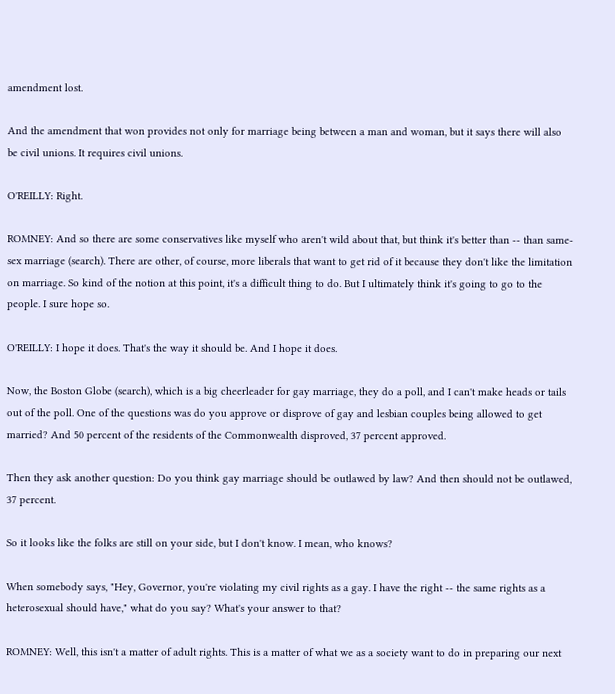amendment lost.

And the amendment that won provides not only for marriage being between a man and woman, but it says there will also be civil unions. It requires civil unions.

O'REILLY: Right.

ROMNEY: And so there are some conservatives like myself who aren't wild about that, but think it's better than -- than same-sex marriage (search). There are other, of course, more liberals that want to get rid of it because they don't like the limitation on marriage. So kind of the notion at this point, it's a difficult thing to do. But I ultimately think it's going to go to the people. I sure hope so.

O'REILLY: I hope it does. That's the way it should be. And I hope it does.

Now, the Boston Globe (search), which is a big cheerleader for gay marriage, they do a poll, and I can't make heads or tails out of the poll. One of the questions was do you approve or disprove of gay and lesbian couples being allowed to get married? And 50 percent of the residents of the Commonwealth disproved, 37 percent approved.

Then they ask another question: Do you think gay marriage should be outlawed by law? And then should not be outlawed, 37 percent.

So it looks like the folks are still on your side, but I don't know. I mean, who knows?

When somebody says, "Hey, Governor, you're violating my civil rights as a gay. I have the right -- the same rights as a heterosexual should have," what do you say? What's your answer to that?

ROMNEY: Well, this isn't a matter of adult rights. This is a matter of what we as a society want to do in preparing our next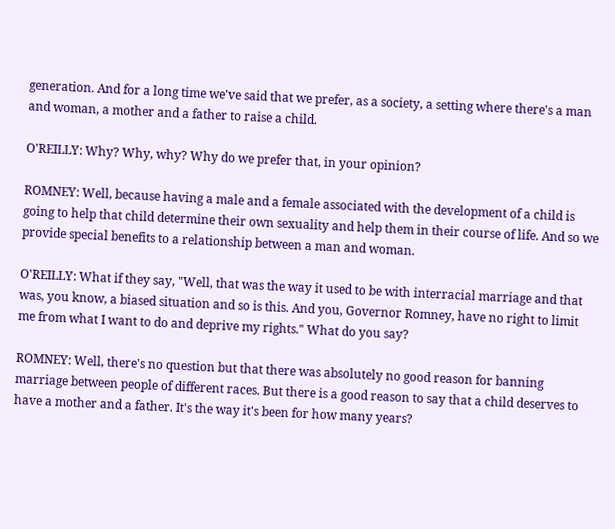generation. And for a long time we've said that we prefer, as a society, a setting where there's a man and woman, a mother and a father to raise a child.

O'REILLY: Why? Why, why? Why do we prefer that, in your opinion?

ROMNEY: Well, because having a male and a female associated with the development of a child is going to help that child determine their own sexuality and help them in their course of life. And so we provide special benefits to a relationship between a man and woman.

O'REILLY: What if they say, "Well, that was the way it used to be with interracial marriage and that was, you know, a biased situation and so is this. And you, Governor Romney, have no right to limit me from what I want to do and deprive my rights." What do you say?

ROMNEY: Well, there's no question but that there was absolutely no good reason for banning marriage between people of different races. But there is a good reason to say that a child deserves to have a mother and a father. It's the way it's been for how many years?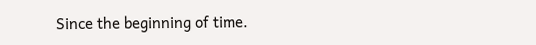Since the beginning of time.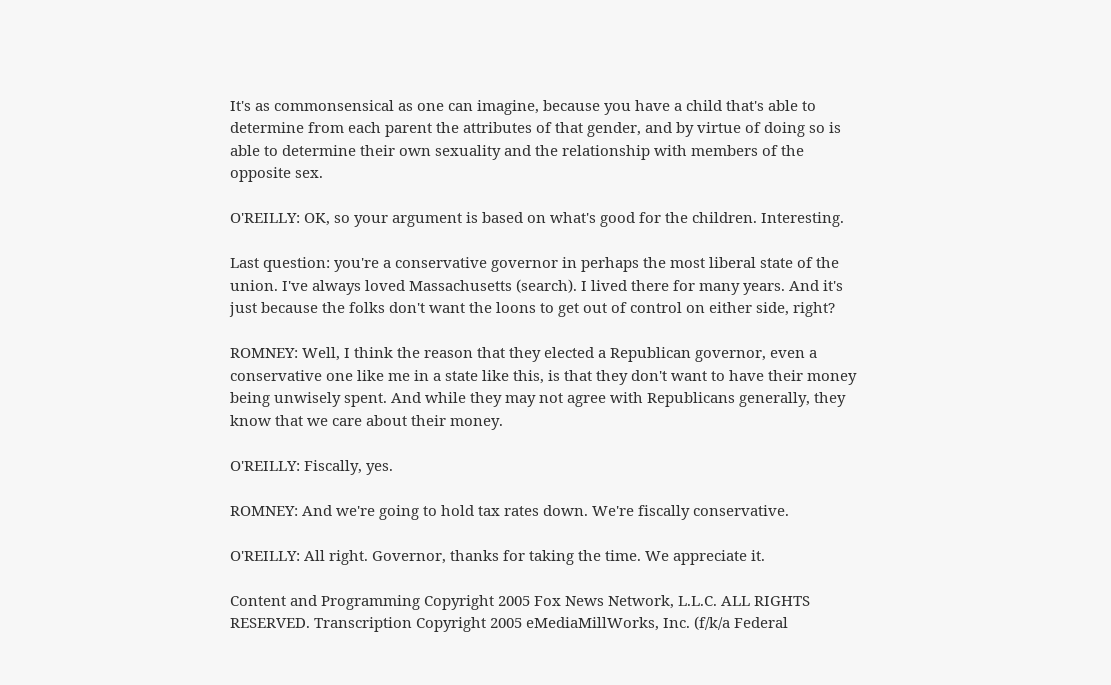It's as commonsensical as one can imagine, because you have a child that's able to determine from each parent the attributes of that gender, and by virtue of doing so is able to determine their own sexuality and the relationship with members of the opposite sex.

O'REILLY: OK, so your argument is based on what's good for the children. Interesting.

Last question: you're a conservative governor in perhaps the most liberal state of the union. I've always loved Massachusetts (search). I lived there for many years. And it's just because the folks don't want the loons to get out of control on either side, right?

ROMNEY: Well, I think the reason that they elected a Republican governor, even a conservative one like me in a state like this, is that they don't want to have their money being unwisely spent. And while they may not agree with Republicans generally, they know that we care about their money.

O'REILLY: Fiscally, yes.

ROMNEY: And we're going to hold tax rates down. We're fiscally conservative.

O'REILLY: All right. Governor, thanks for taking the time. We appreciate it.

Content and Programming Copyright 2005 Fox News Network, L.L.C. ALL RIGHTS RESERVED. Transcription Copyright 2005 eMediaMillWorks, Inc. (f/k/a Federal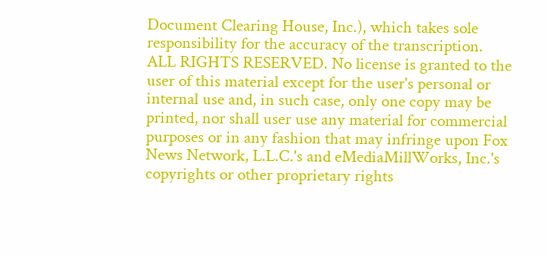Document Clearing House, Inc.), which takes sole responsibility for the accuracy of the transcription. ALL RIGHTS RESERVED. No license is granted to the user of this material except for the user's personal or internal use and, in such case, only one copy may be printed, nor shall user use any material for commercial purposes or in any fashion that may infringe upon Fox News Network, L.L.C.'s and eMediaMillWorks, Inc.'s copyrights or other proprietary rights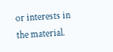or interests in the material.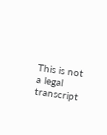This is not a legal transcript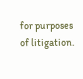for purposes of litigation.